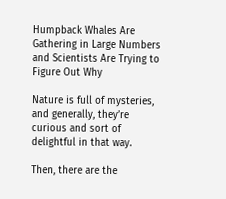Humpback Whales Are Gathering in Large Numbers and Scientists Are Trying to Figure Out Why

Nature is full of mysteries, and generally, they’re curious and sort of delightful in that way.

Then, there are the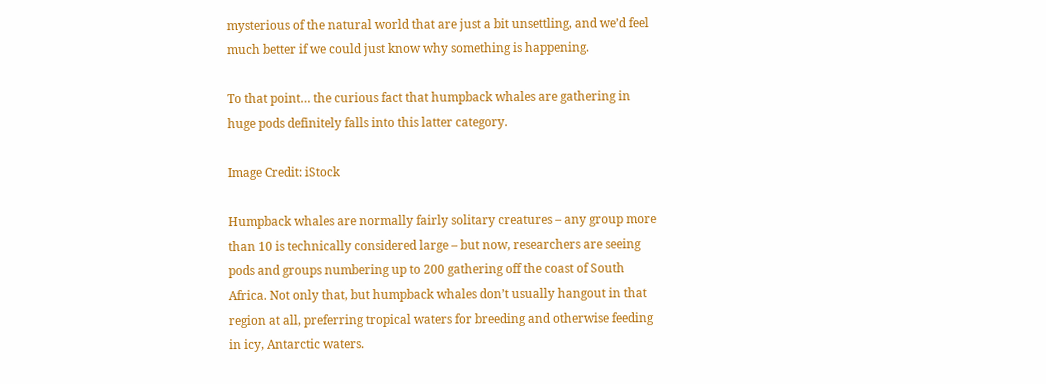mysterious of the natural world that are just a bit unsettling, and we’d feel much better if we could just know why something is happening.

To that point… the curious fact that humpback whales are gathering in huge pods definitely falls into this latter category.

Image Credit: iStock

Humpback whales are normally fairly solitary creatures – any group more than 10 is technically considered large – but now, researchers are seeing pods and groups numbering up to 200 gathering off the coast of South Africa. Not only that, but humpback whales don’t usually hangout in that region at all, preferring tropical waters for breeding and otherwise feeding in icy, Antarctic waters.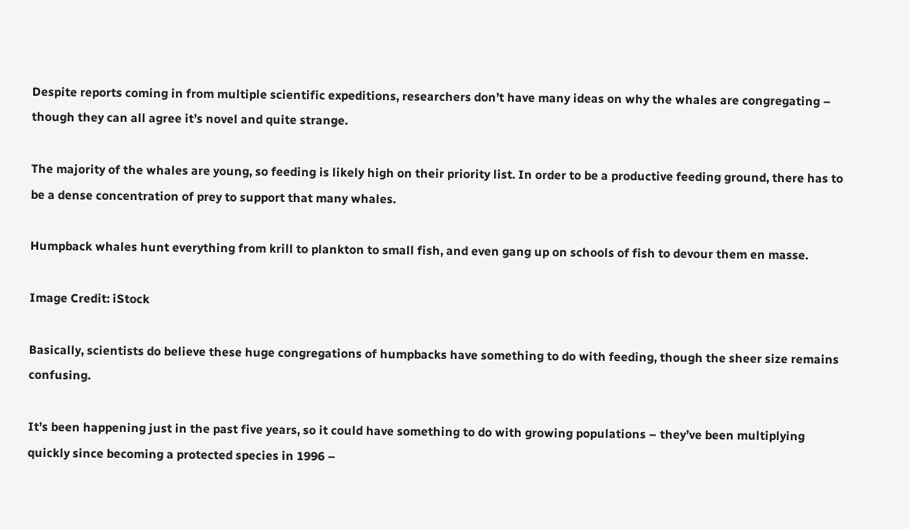Despite reports coming in from multiple scientific expeditions, researchers don’t have many ideas on why the whales are congregating – though they can all agree it’s novel and quite strange.

The majority of the whales are young, so feeding is likely high on their priority list. In order to be a productive feeding ground, there has to be a dense concentration of prey to support that many whales.

Humpback whales hunt everything from krill to plankton to small fish, and even gang up on schools of fish to devour them en masse.

Image Credit: iStock

Basically, scientists do believe these huge congregations of humpbacks have something to do with feeding, though the sheer size remains confusing.

It’s been happening just in the past five years, so it could have something to do with growing populations – they’ve been multiplying quickly since becoming a protected species in 1996 –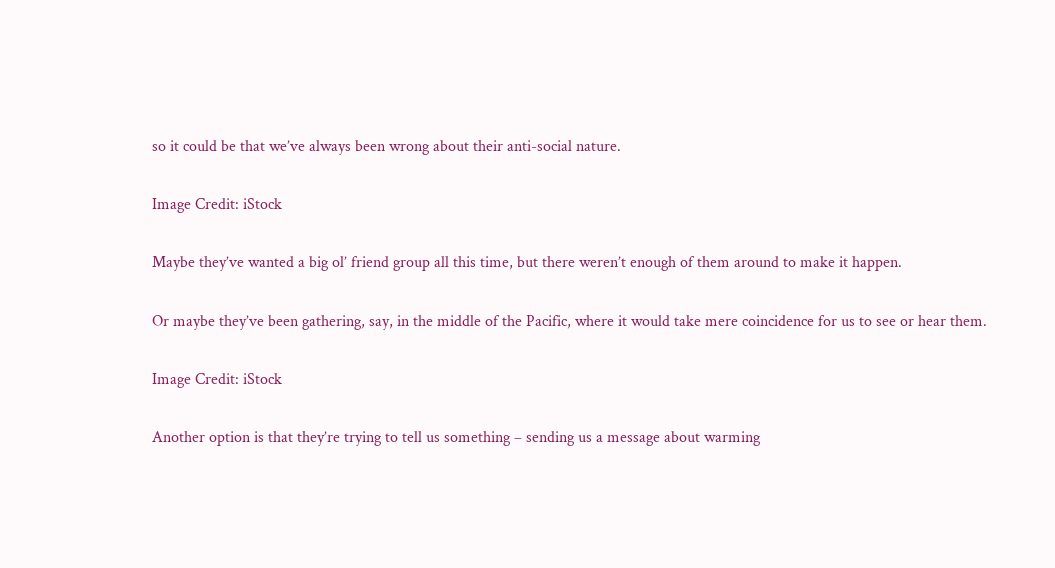so it could be that we’ve always been wrong about their anti-social nature.

Image Credit: iStock

Maybe they’ve wanted a big ol’ friend group all this time, but there weren’t enough of them around to make it happen.

Or maybe they’ve been gathering, say, in the middle of the Pacific, where it would take mere coincidence for us to see or hear them.

Image Credit: iStock

Another option is that they’re trying to tell us something – sending us a message about warming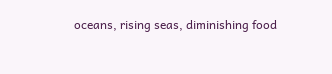oceans, rising seas, diminishing food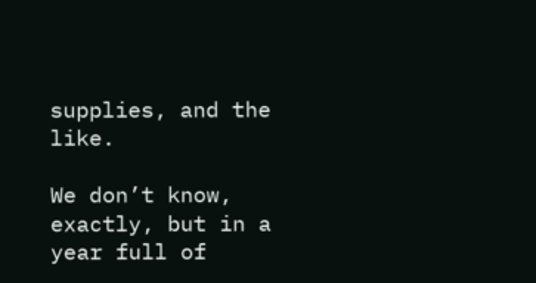supplies, and the like.

We don’t know, exactly, but in a year full of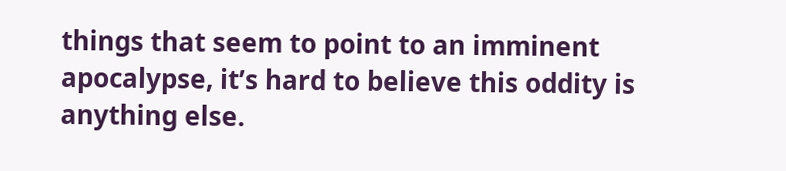things that seem to point to an imminent apocalypse, it’s hard to believe this oddity is anything else.